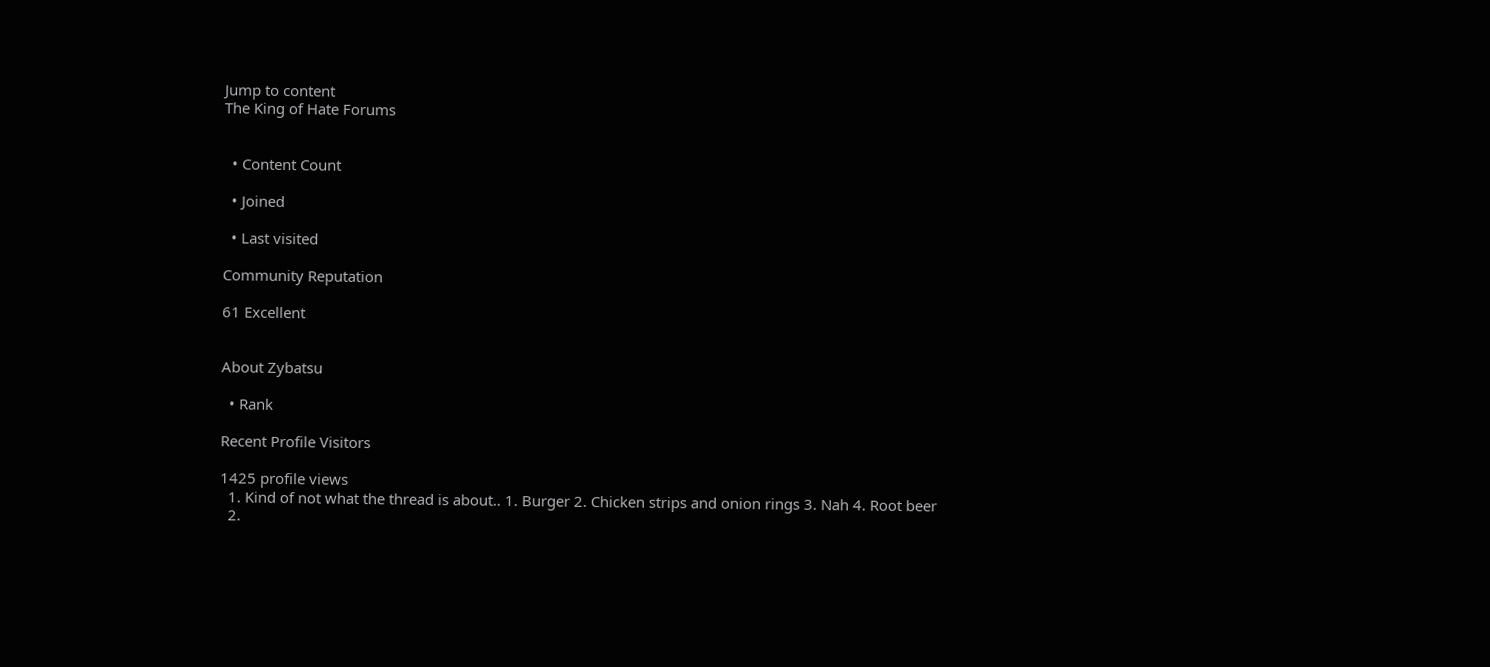Jump to content
The King of Hate Forums


  • Content Count

  • Joined

  • Last visited

Community Reputation

61 Excellent


About Zybatsu

  • Rank

Recent Profile Visitors

1425 profile views
  1. Kind of not what the thread is about.. 1. Burger 2. Chicken strips and onion rings 3. Nah 4. Root beer
  2.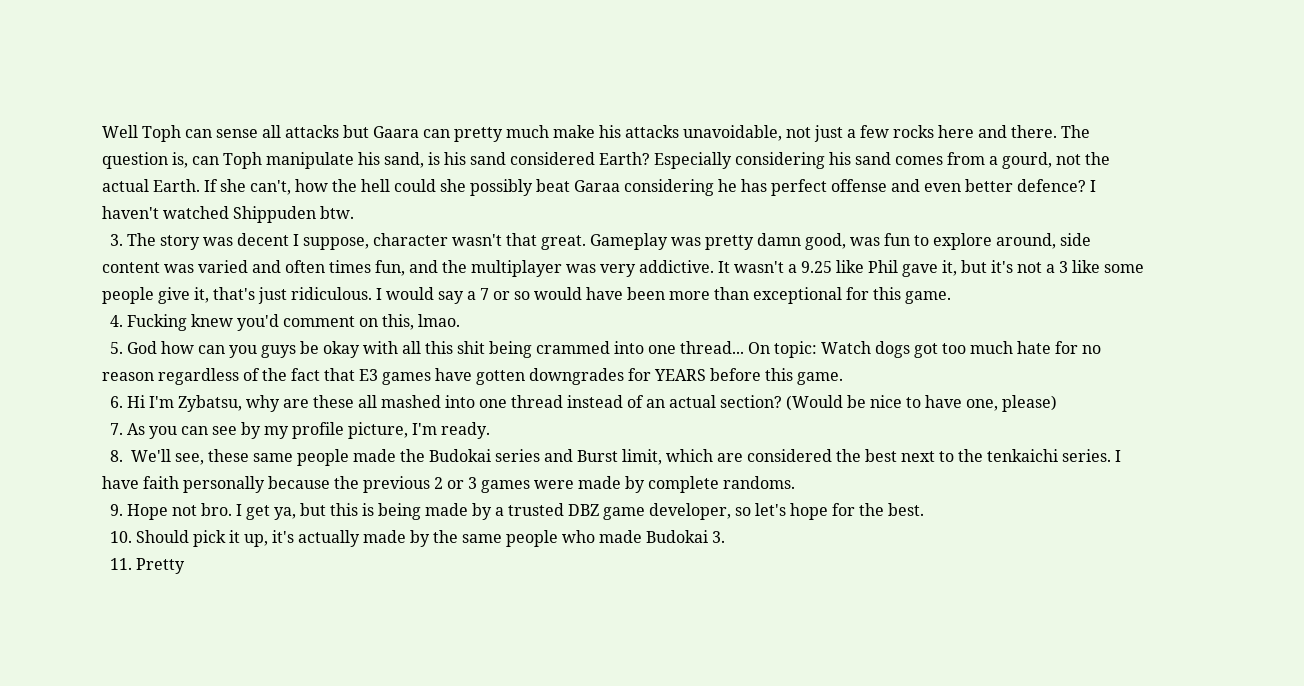Well Toph can sense all attacks but Gaara can pretty much make his attacks unavoidable, not just a few rocks here and there. The question is, can Toph manipulate his sand, is his sand considered Earth? Especially considering his sand comes from a gourd, not the actual Earth. If she can't, how the hell could she possibly beat Garaa considering he has perfect offense and even better defence? I haven't watched Shippuden btw.
  3. The story was decent I suppose, character wasn't that great. Gameplay was pretty damn good, was fun to explore around, side content was varied and often times fun, and the multiplayer was very addictive. It wasn't a 9.25 like Phil gave it, but it's not a 3 like some people give it, that's just ridiculous. I would say a 7 or so would have been more than exceptional for this game.
  4. Fucking knew you'd comment on this, lmao.
  5. God how can you guys be okay with all this shit being crammed into one thread... On topic: Watch dogs got too much hate for no reason regardless of the fact that E3 games have gotten downgrades for YEARS before this game.
  6. Hi I'm Zybatsu, why are these all mashed into one thread instead of an actual section? (Would be nice to have one, please)
  7. As you can see by my profile picture, I'm ready.
  8.  We'll see, these same people made the Budokai series and Burst limit, which are considered the best next to the tenkaichi series. I have faith personally because the previous 2 or 3 games were made by complete randoms.
  9. Hope not bro. I get ya, but this is being made by a trusted DBZ game developer, so let's hope for the best.
  10. Should pick it up, it's actually made by the same people who made Budokai 3.
  11. Pretty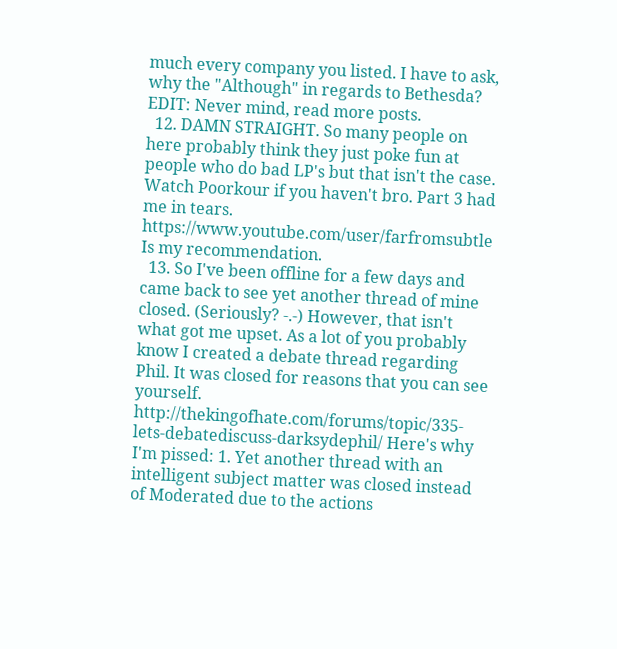much every company you listed. I have to ask, why the "Although" in regards to Bethesda? EDIT: Never mind, read more posts.
  12. DAMN STRAIGHT. So many people on here probably think they just poke fun at people who do bad LP's but that isn't the case. Watch Poorkour if you haven't bro. Part 3 had me in tears. https://www.youtube.com/user/farfromsubtle Is my recommendation.
  13. So I've been offline for a few days and came back to see yet another thread of mine closed. (Seriously? -.-) However, that isn't what got me upset. As a lot of you probably know I created a debate thread regarding Phil. It was closed for reasons that you can see yourself. http://thekingofhate.com/forums/topic/335-lets-debatediscuss-darksydephil/ Here's why I'm pissed: 1. Yet another thread with an intelligent subject matter was closed instead of Moderated due to the actions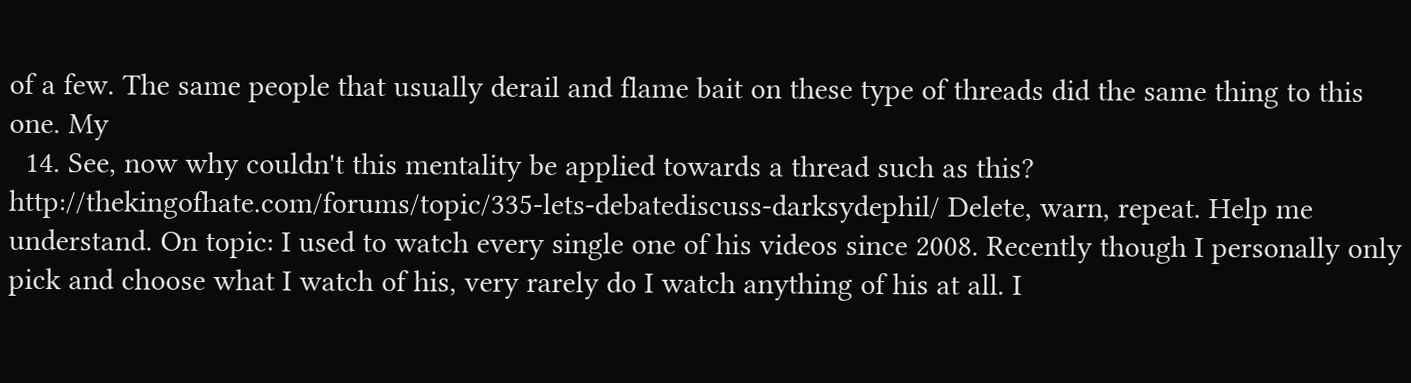of a few. The same people that usually derail and flame bait on these type of threads did the same thing to this one. My
  14. See, now why couldn't this mentality be applied towards a thread such as this? http://thekingofhate.com/forums/topic/335-lets-debatediscuss-darksydephil/ Delete, warn, repeat. Help me understand. On topic: I used to watch every single one of his videos since 2008. Recently though I personally only pick and choose what I watch of his, very rarely do I watch anything of his at all. I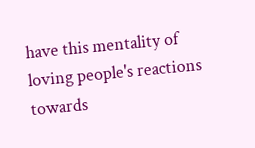have this mentality of loving people's reactions towards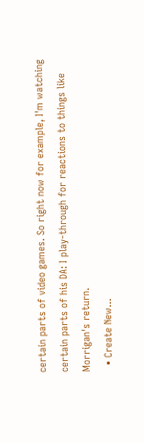certain parts of video games. So right now for example, I'm watching certain parts of his DA: I play-through for reactions to things like Morrigan's return.
  • Create New...